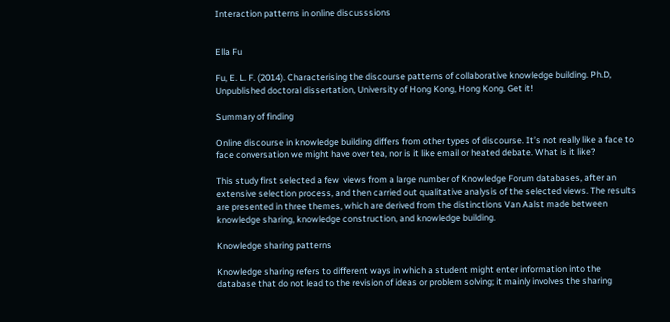Interaction patterns in online discusssions


Ella Fu

Fu, E. L. F. (2014). Characterising the discourse patterns of collaborative knowledge building. Ph.D, Unpublished doctoral dissertation, University of Hong Kong, Hong Kong. Get it!

Summary of finding

Online discourse in knowledge building differs from other types of discourse. It’s not really like a face to face conversation we might have over tea, nor is it like email or heated debate. What is it like?

This study first selected a few  views from a large number of Knowledge Forum databases, after an extensive selection process, and then carried out qualitative analysis of the selected views. The results are presented in three themes, which are derived from the distinctions Van Aalst made between knowledge sharing, knowledge construction, and knowledge building.

Knowledge sharing patterns

Knowledge sharing refers to different ways in which a student might enter information into the database that do not lead to the revision of ideas or problem solving; it mainly involves the sharing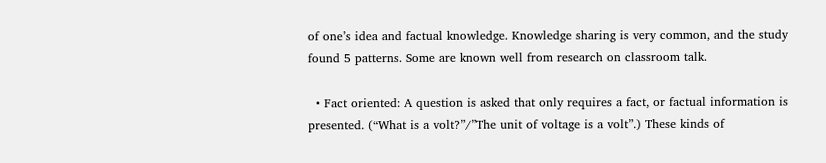of one’s idea and factual knowledge. Knowledge sharing is very common, and the study found 5 patterns. Some are known well from research on classroom talk.

  • Fact oriented: A question is asked that only requires a fact, or factual information is presented. (“What is a volt?”/”The unit of voltage is a volt”.) These kinds of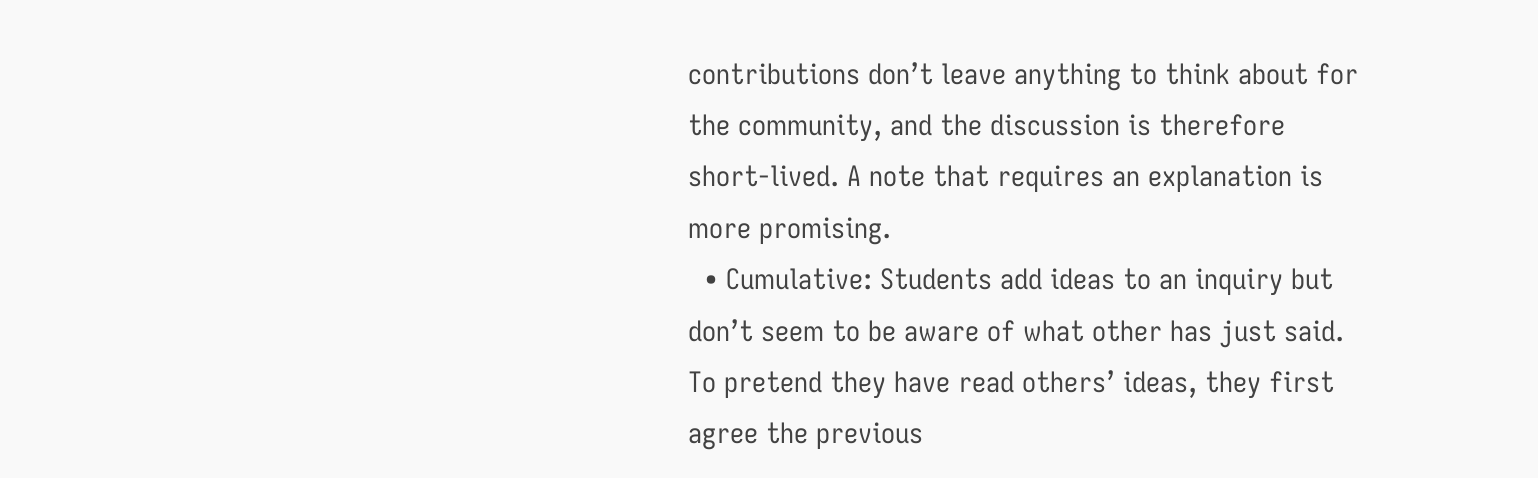contributions don’t leave anything to think about for the community, and the discussion is therefore short-lived. A note that requires an explanation is more promising.
  • Cumulative: Students add ideas to an inquiry but don’t seem to be aware of what other has just said. To pretend they have read others’ ideas, they first agree the previous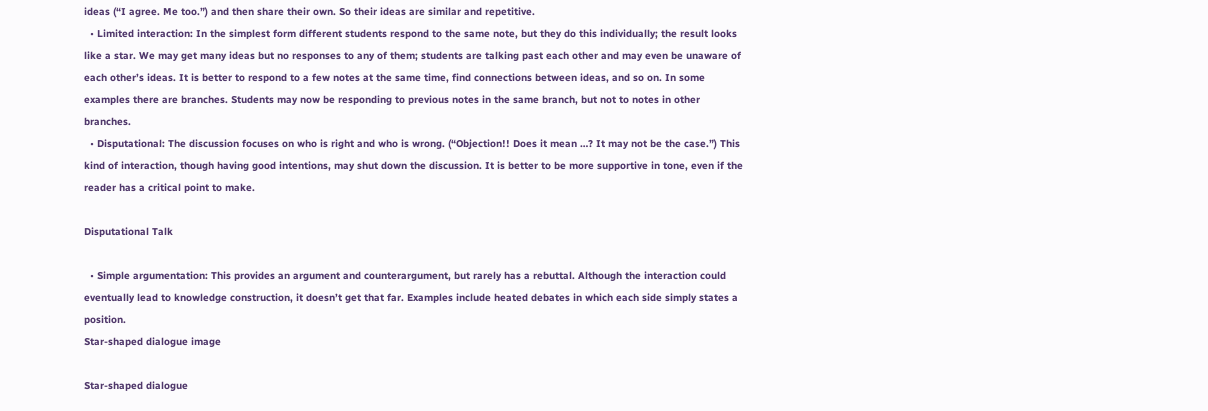ideas (“I agree. Me too.”) and then share their own. So their ideas are similar and repetitive.
  • Limited interaction: In the simplest form different students respond to the same note, but they do this individually; the result looks like a star. We may get many ideas but no responses to any of them; students are talking past each other and may even be unaware of each other’s ideas. It is better to respond to a few notes at the same time, find connections between ideas, and so on. In some examples there are branches. Students may now be responding to previous notes in the same branch, but not to notes in other branches.
  • Disputational: The discussion focuses on who is right and who is wrong. (“Objection!! Does it mean …? It may not be the case.”) This kind of interaction, though having good intentions, may shut down the discussion. It is better to be more supportive in tone, even if the reader has a critical point to make.

Disputational Talk

  • Simple argumentation: This provides an argument and counterargument, but rarely has a rebuttal. Although the interaction could eventually lead to knowledge construction, it doesn’t get that far. Examples include heated debates in which each side simply states a position.
Star-shaped dialogue image

Star-shaped dialogue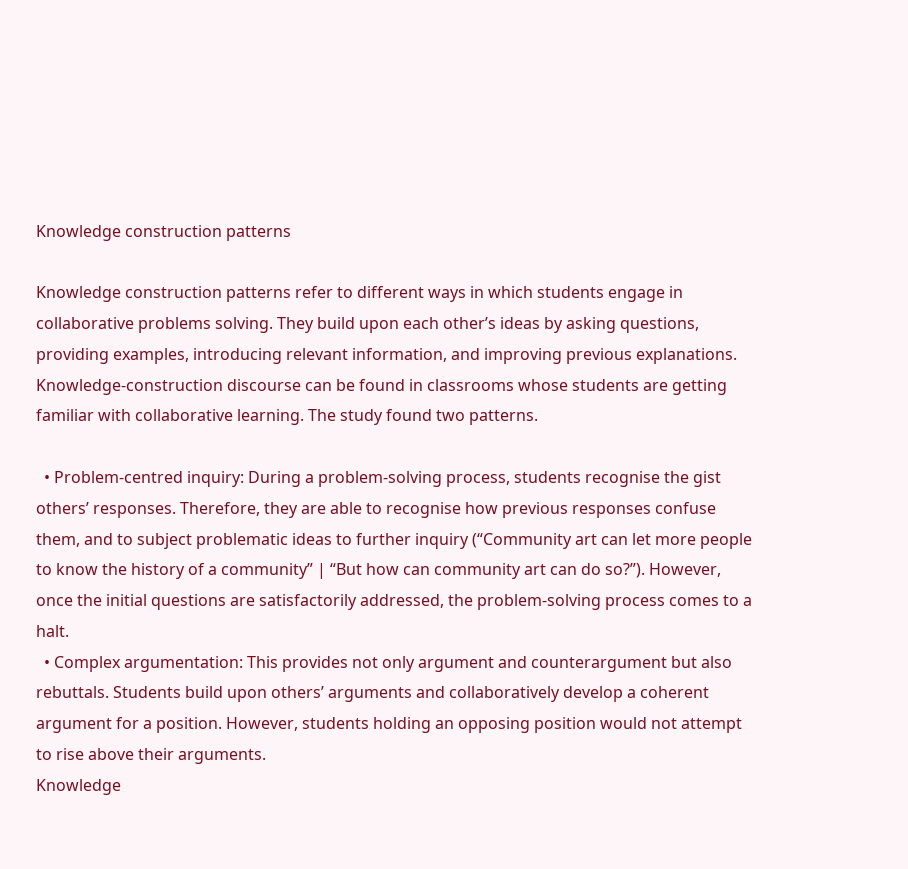Knowledge construction patterns

Knowledge construction patterns refer to different ways in which students engage in collaborative problems solving. They build upon each other’s ideas by asking questions, providing examples, introducing relevant information, and improving previous explanations. Knowledge-construction discourse can be found in classrooms whose students are getting familiar with collaborative learning. The study found two patterns.

  • Problem-centred inquiry: During a problem-solving process, students recognise the gist others’ responses. Therefore, they are able to recognise how previous responses confuse them, and to subject problematic ideas to further inquiry (“Community art can let more people to know the history of a community” | “But how can community art can do so?”). However, once the initial questions are satisfactorily addressed, the problem-solving process comes to a halt.
  • Complex argumentation: This provides not only argument and counterargument but also rebuttals. Students build upon others’ arguments and collaboratively develop a coherent argument for a position. However, students holding an opposing position would not attempt to rise above their arguments.
Knowledge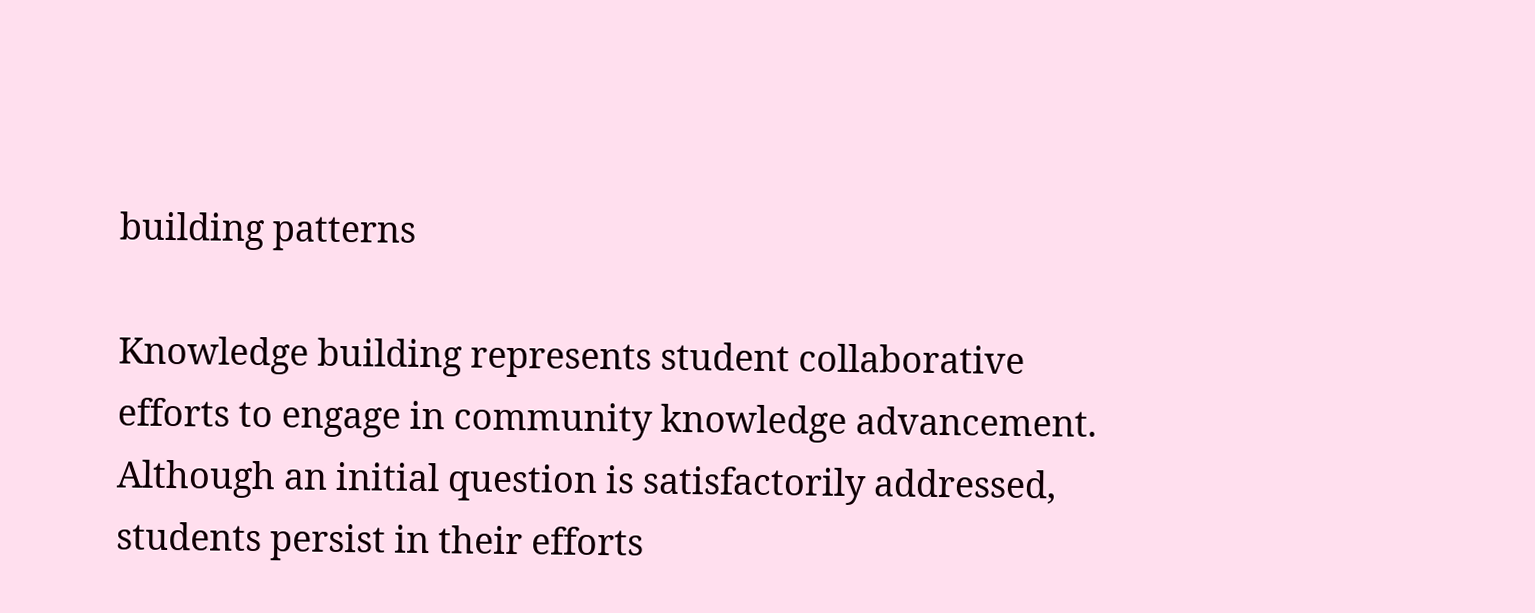building patterns

Knowledge building represents student collaborative efforts to engage in community knowledge advancement. Although an initial question is satisfactorily addressed, students persist in their efforts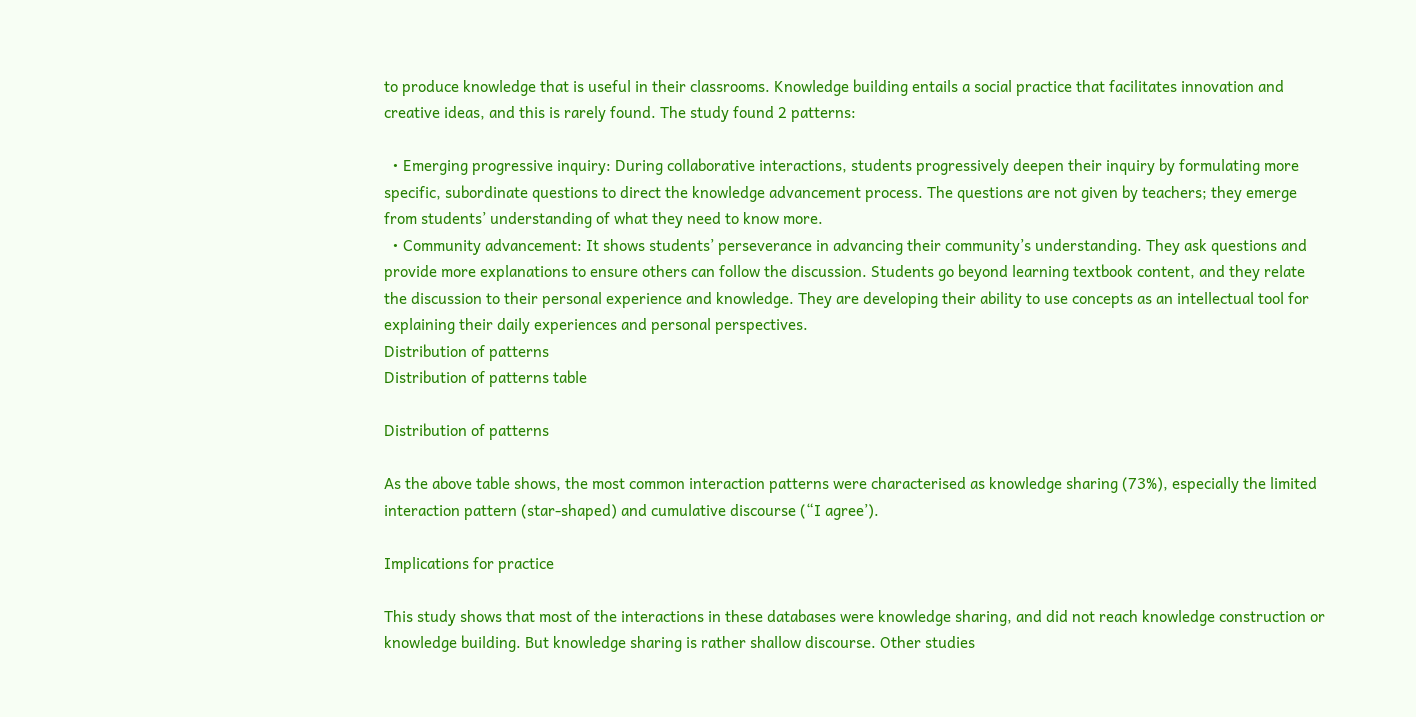to produce knowledge that is useful in their classrooms. Knowledge building entails a social practice that facilitates innovation and creative ideas, and this is rarely found. The study found 2 patterns:

  • Emerging progressive inquiry: During collaborative interactions, students progressively deepen their inquiry by formulating more specific, subordinate questions to direct the knowledge advancement process. The questions are not given by teachers; they emerge from students’ understanding of what they need to know more.
  • Community advancement: It shows students’ perseverance in advancing their community’s understanding. They ask questions and provide more explanations to ensure others can follow the discussion. Students go beyond learning textbook content, and they relate the discussion to their personal experience and knowledge. They are developing their ability to use concepts as an intellectual tool for explaining their daily experiences and personal perspectives.
Distribution of patterns
Distribution of patterns table

Distribution of patterns

As the above table shows, the most common interaction patterns were characterised as knowledge sharing (73%), especially the limited interaction pattern (star-shaped) and cumulative discourse (“I agree’).

Implications for practice

This study shows that most of the interactions in these databases were knowledge sharing, and did not reach knowledge construction or knowledge building. But knowledge sharing is rather shallow discourse. Other studies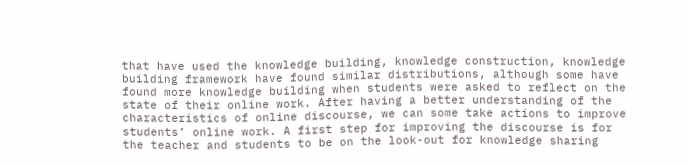that have used the knowledge building, knowledge construction, knowledge building framework have found similar distributions, although some have found more knowledge building when students were asked to reflect on the state of their online work. After having a better understanding of the characteristics of online discourse, we can some take actions to improve students’ online work. A first step for improving the discourse is for the teacher and students to be on the look-out for knowledge sharing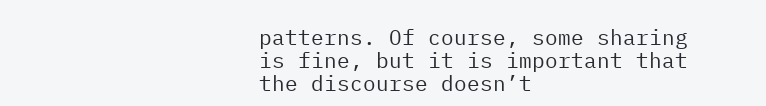patterns. Of course, some sharing is fine, but it is important that the discourse doesn’t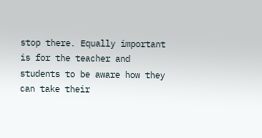stop there. Equally important is for the teacher and students to be aware how they can take their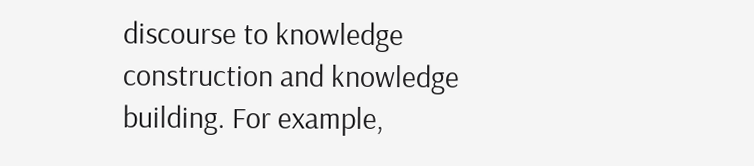discourse to knowledge construction and knowledge building. For example,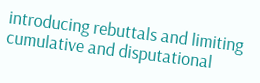introducing rebuttals and limiting cumulative and disputational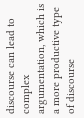discourse can lead to complex argumentation, which is a more productive type of discourse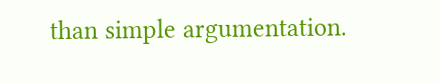than simple argumentation.